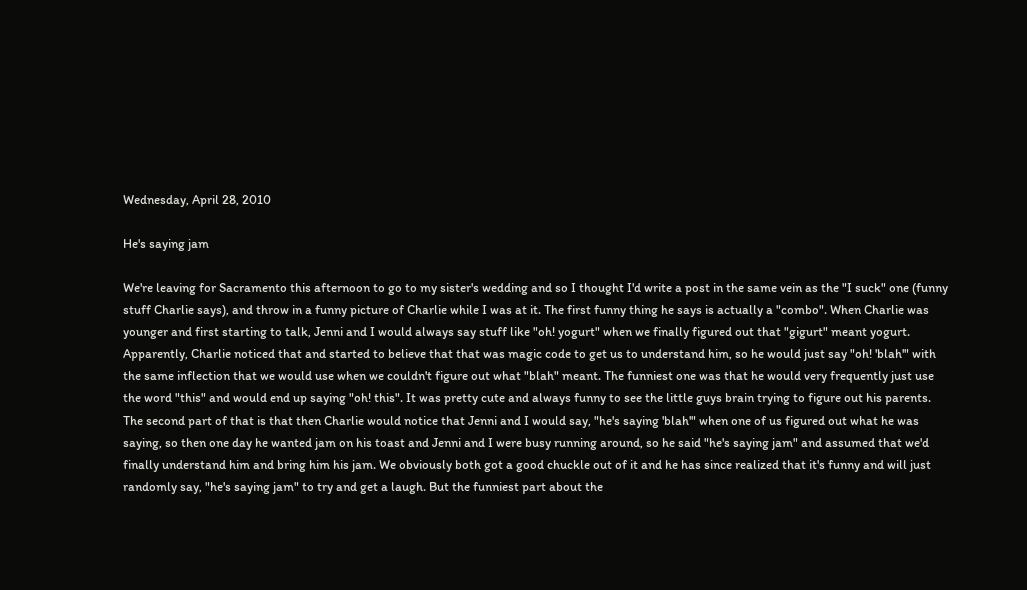Wednesday, April 28, 2010

He's saying jam

We're leaving for Sacramento this afternoon to go to my sister's wedding and so I thought I'd write a post in the same vein as the "I suck" one (funny stuff Charlie says), and throw in a funny picture of Charlie while I was at it. The first funny thing he says is actually a "combo". When Charlie was younger and first starting to talk, Jenni and I would always say stuff like "oh! yogurt" when we finally figured out that "gigurt" meant yogurt. Apparently, Charlie noticed that and started to believe that that was magic code to get us to understand him, so he would just say "oh! 'blah'" with the same inflection that we would use when we couldn't figure out what "blah" meant. The funniest one was that he would very frequently just use the word "this" and would end up saying "oh! this". It was pretty cute and always funny to see the little guys brain trying to figure out his parents.
The second part of that is that then Charlie would notice that Jenni and I would say, "he's saying 'blah'" when one of us figured out what he was saying, so then one day he wanted jam on his toast and Jenni and I were busy running around, so he said "he's saying jam" and assumed that we'd finally understand him and bring him his jam. We obviously both got a good chuckle out of it and he has since realized that it's funny and will just randomly say, "he's saying jam" to try and get a laugh. But the funniest part about the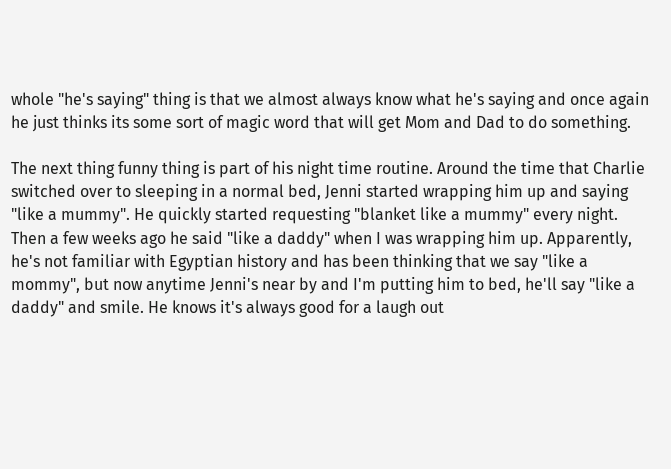whole "he's saying" thing is that we almost always know what he's saying and once again he just thinks its some sort of magic word that will get Mom and Dad to do something.

The next thing funny thing is part of his night time routine. Around the time that Charlie switched over to sleeping in a normal bed, Jenni started wrapping him up and saying "like a mummy". He quickly started requesting "blanket like a mummy" every night. Then a few weeks ago he said "like a daddy" when I was wrapping him up. Apparently, he's not familiar with Egyptian history and has been thinking that we say "like a mommy", but now anytime Jenni's near by and I'm putting him to bed, he'll say "like a daddy" and smile. He knows it's always good for a laugh out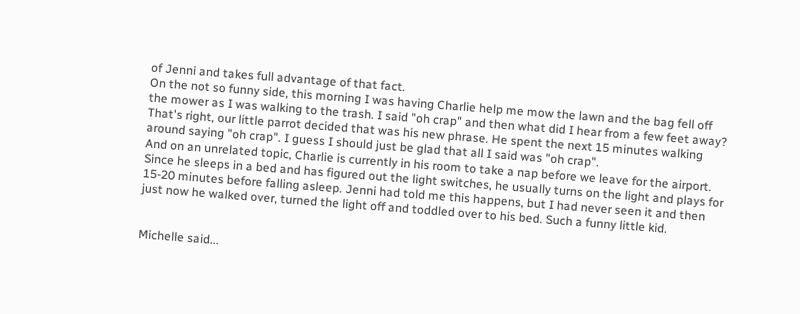of Jenni and takes full advantage of that fact.
On the not so funny side, this morning I was having Charlie help me mow the lawn and the bag fell off the mower as I was walking to the trash. I said "oh crap" and then what did I hear from a few feet away? That's right, our little parrot decided that was his new phrase. He spent the next 15 minutes walking around saying "oh crap". I guess I should just be glad that all I said was "oh crap".
And on an unrelated topic, Charlie is currently in his room to take a nap before we leave for the airport. Since he sleeps in a bed and has figured out the light switches, he usually turns on the light and plays for 15-20 minutes before falling asleep. Jenni had told me this happens, but I had never seen it and then just now he walked over, turned the light off and toddled over to his bed. Such a funny little kid.


Michelle said...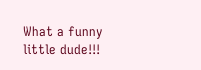What a funny little dude!!!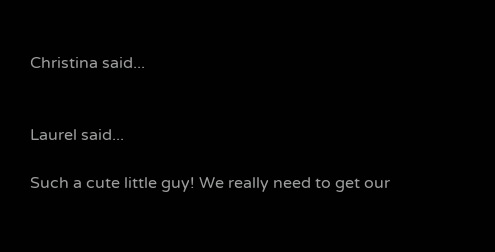Christina said...


Laurel said...

Such a cute little guy! We really need to get our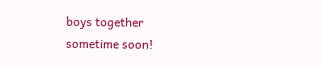boys together sometime soon!